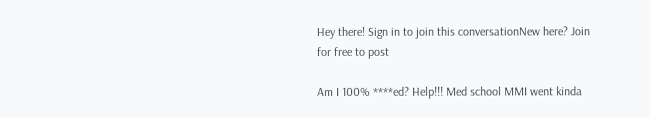Hey there! Sign in to join this conversationNew here? Join for free to post

Am I 100% ****ed? Help!!! Med school MMI went kinda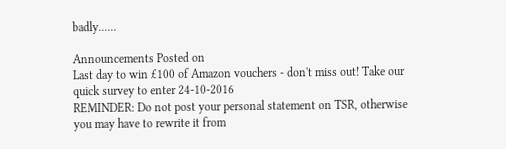badly......

Announcements Posted on
Last day to win £100 of Amazon vouchers - don't miss out! Take our quick survey to enter 24-10-2016
REMINDER: Do not post your personal statement on TSR, otherwise you may have to rewrite it from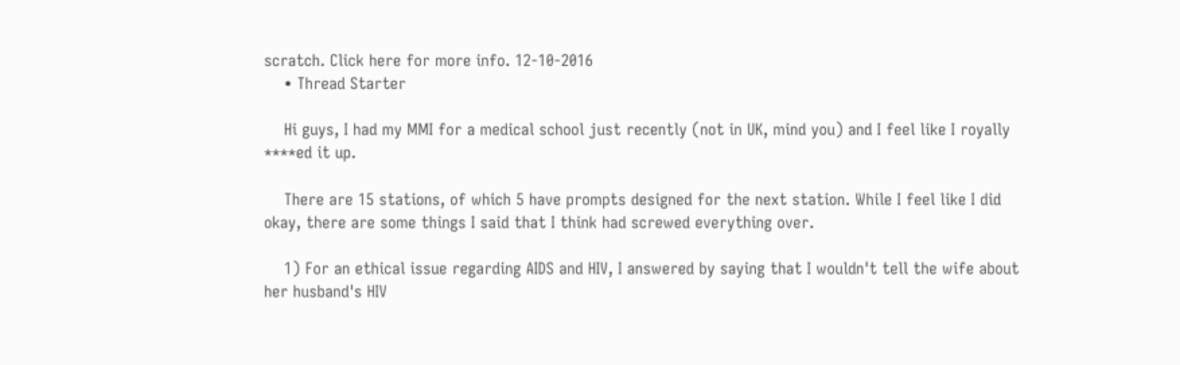scratch. Click here for more info. 12-10-2016
    • Thread Starter

    Hi guys, I had my MMI for a medical school just recently (not in UK, mind you) and I feel like I royally ****ed it up.

    There are 15 stations, of which 5 have prompts designed for the next station. While I feel like I did okay, there are some things I said that I think had screwed everything over.

    1) For an ethical issue regarding AIDS and HIV, I answered by saying that I wouldn't tell the wife about her husband's HIV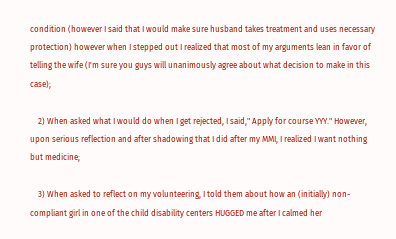condition (however I said that I would make sure husband takes treatment and uses necessary protection) however when I stepped out I realized that most of my arguments lean in favor of telling the wife (I'm sure you guys will unanimously agree about what decision to make in this case);

    2) When asked what I would do when I get rejected, I said," Apply for course YYY." However, upon serious reflection and after shadowing that I did after my MMI, I realized I want nothing but medicine;

    3) When asked to reflect on my volunteering, I told them about how an (initially) non-compliant girl in one of the child disability centers HUGGED me after I calmed her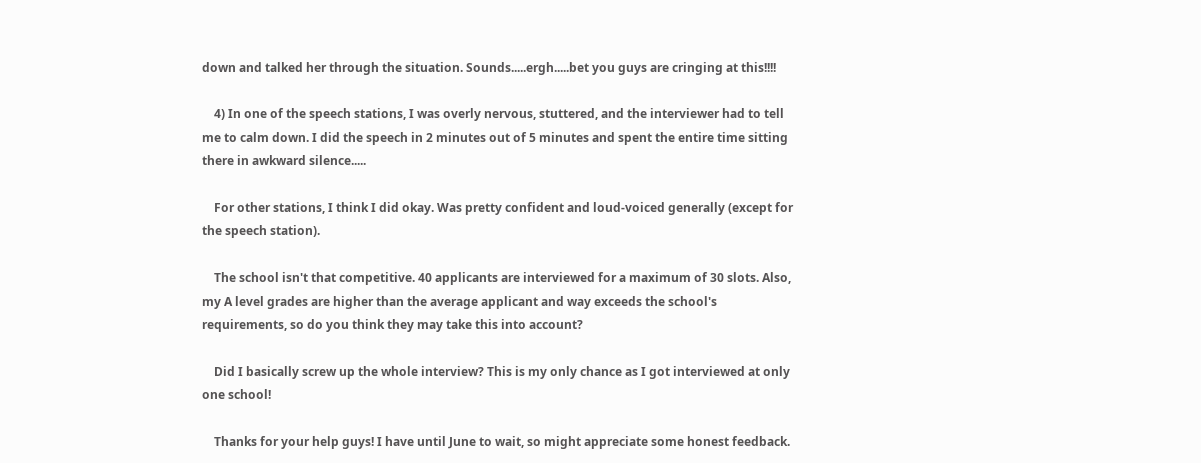down and talked her through the situation. Sounds.....ergh.....bet you guys are cringing at this!!!!

    4) In one of the speech stations, I was overly nervous, stuttered, and the interviewer had to tell me to calm down. I did the speech in 2 minutes out of 5 minutes and spent the entire time sitting there in awkward silence.....

    For other stations, I think I did okay. Was pretty confident and loud-voiced generally (except for the speech station).

    The school isn't that competitive. 40 applicants are interviewed for a maximum of 30 slots. Also, my A level grades are higher than the average applicant and way exceeds the school's requirements, so do you think they may take this into account?

    Did I basically screw up the whole interview? This is my only chance as I got interviewed at only one school!

    Thanks for your help guys! I have until June to wait, so might appreciate some honest feedback.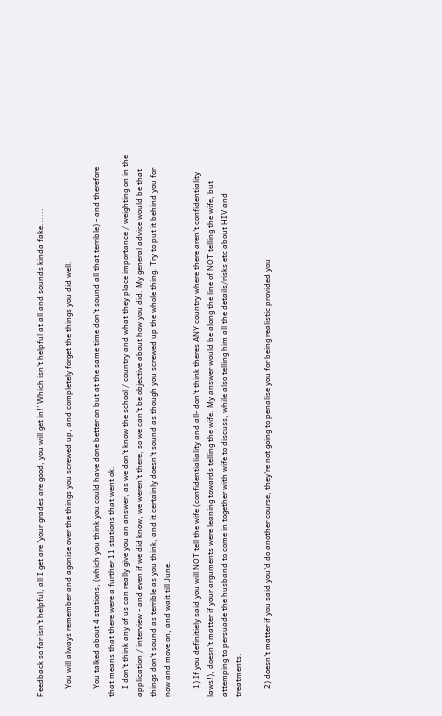Feedback so far isn't helpful, all I get are 'your grades are good, you will get in!' Which isn't helpful at all and sounds kinda fake......

    You will always remember and agonise over the things you screwed up, and completely forget the things you did well.

    You talked about 4 stations, (which you think you could have done better on but at the same time don't sound all that terrible) - and therefore that means that there were a further 11 stations that went ok.
    I don't think any of us can really give you an answer, as we don't know the school / country and what they place importance / weighting on in the application / interview - and even if we did know, we weren't there, so we can't be objective about how you did. My general advice would be that things don't sound as terrible as you think, and it certainly doesn't sound as though you screwed up the whole thing. Try to put it behind you for now and move on, and wait till June.

    1) If you definitiely said you will NOT tell the wife (confidentialiality and all- don't think theres ANY country where there aren't confidentiality laws!), doesn't matter if your arguments were leaning towards telling the wife. My answer would be along the line of NOT telling the wife, but attemping to persuade the husband to come in together with wife to discuss, while also telling him all the details/risks etc about HIV and treatments.

    2) doesn't matter if you said you'd do another course, they're not going to penalise you for being realistic provided you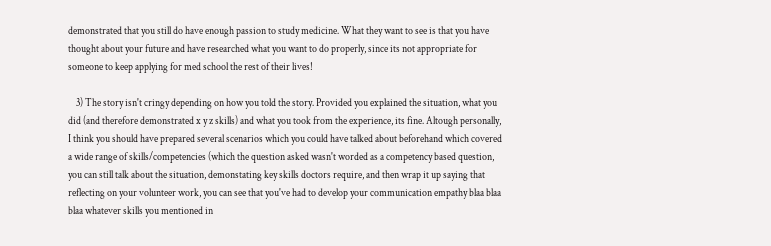demonstrated that you still do have enough passion to study medicine. What they want to see is that you have thought about your future and have researched what you want to do properly, since its not appropriate for someone to keep applying for med school the rest of their lives!

    3) The story isn't cringy depending on how you told the story. Provided you explained the situation, what you did (and therefore demonstrated x y z skills) and what you took from the experience, its fine. Altough personally, I think you should have prepared several scenarios which you could have talked about beforehand which covered a wide range of skills/competencies (which the question asked wasn't worded as a competency based question, you can still talk about the situation, demonstating key skills doctors require, and then wrap it up saying that reflecting on your volunteer work, you can see that you've had to develop your communication empathy blaa blaa blaa whatever skills you mentioned in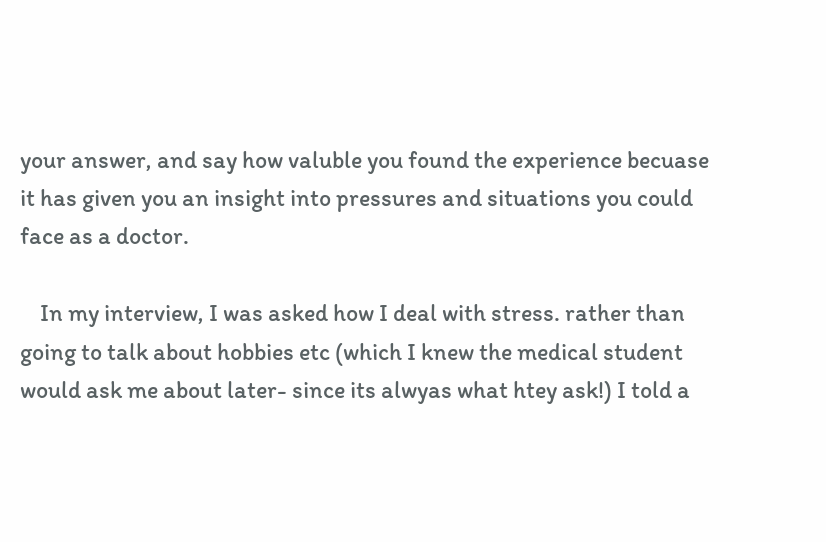your answer, and say how valuble you found the experience becuase it has given you an insight into pressures and situations you could face as a doctor.

    In my interview, I was asked how I deal with stress. rather than going to talk about hobbies etc (which I knew the medical student would ask me about later- since its alwyas what htey ask!) I told a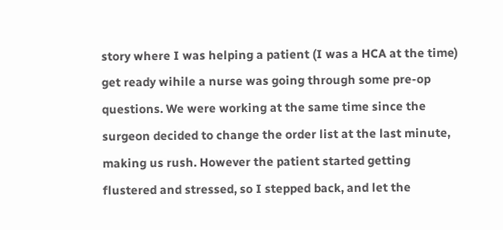story where I was helping a patient (I was a HCA at the time) get ready wihile a nurse was going through some pre-op questions. We were working at the same time since the surgeon decided to change the order list at the last minute, making us rush. However the patient started getting flustered and stressed, so I stepped back, and let the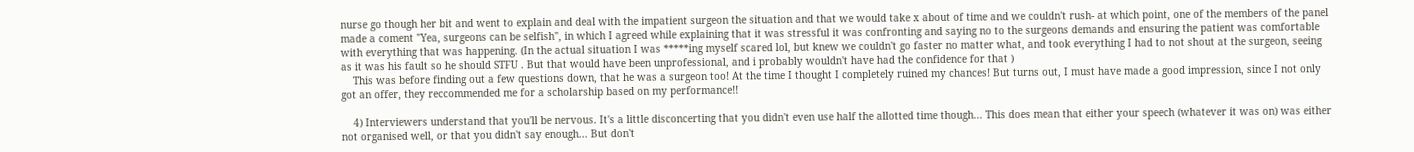nurse go though her bit and went to explain and deal with the impatient surgeon the situation and that we would take x about of time and we couldn't rush- at which point, one of the members of the panel made a coment "Yea, surgeons can be selfish", in which I agreed while explaining that it was stressful it was confronting and saying no to the surgeons demands and ensuring the patient was comfortable with everything that was happening. (In the actual situation I was *****ing myself scared lol, but knew we couldn't go faster no matter what, and took everything I had to not shout at the surgeon, seeing as it was his fault so he should STFU . But that would have been unprofessional, and i probably wouldn't have had the confidence for that )
    This was before finding out a few questions down, that he was a surgeon too! At the time I thought I completely ruined my chances! But turns out, I must have made a good impression, since I not only got an offer, they reccommended me for a scholarship based on my performance!!

    4) Interviewers understand that you'll be nervous. It's a little disconcerting that you didn't even use half the allotted time though... This does mean that either your speech (whatever it was on) was either not organised well, or that you didn't say enough... But don't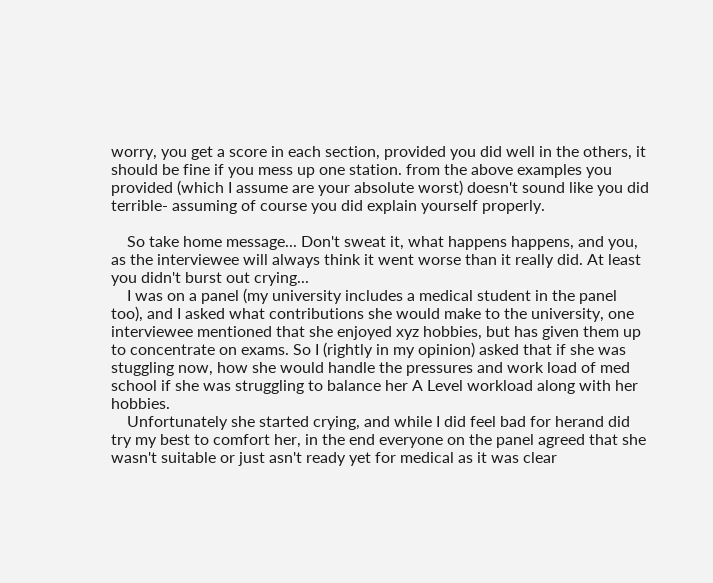worry, you get a score in each section, provided you did well in the others, it should be fine if you mess up one station. from the above examples you provided (which I assume are your absolute worst) doesn't sound like you did terrible- assuming of course you did explain yourself properly.

    So take home message... Don't sweat it, what happens happens, and you, as the interviewee will always think it went worse than it really did. At least you didn't burst out crying...
    I was on a panel (my university includes a medical student in the panel too), and I asked what contributions she would make to the university, one interviewee mentioned that she enjoyed xyz hobbies, but has given them up to concentrate on exams. So I (rightly in my opinion) asked that if she was stuggling now, how she would handle the pressures and work load of med school if she was struggling to balance her A Level workload along with her hobbies.
    Unfortunately she started crying, and while I did feel bad for herand did try my best to comfort her, in the end everyone on the panel agreed that she wasn't suitable or just asn't ready yet for medical as it was clear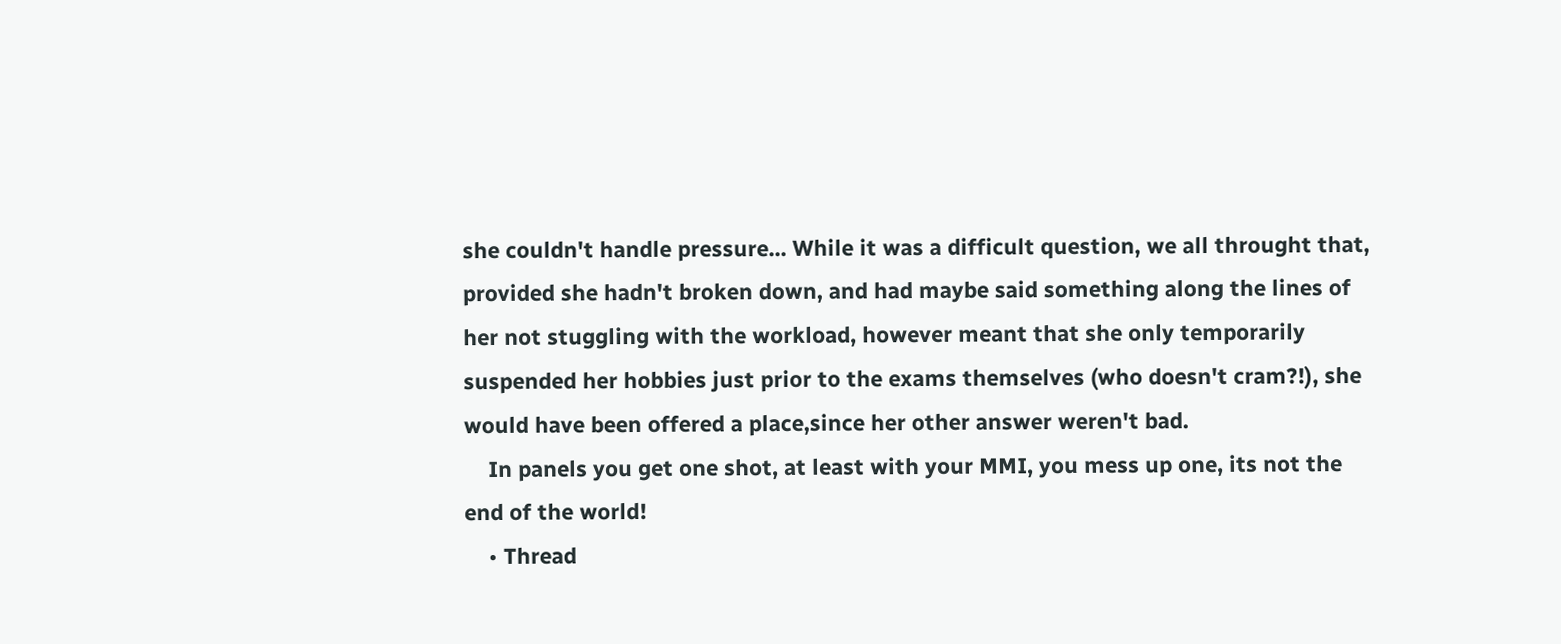she couldn't handle pressure... While it was a difficult question, we all throught that, provided she hadn't broken down, and had maybe said something along the lines of her not stuggling with the workload, however meant that she only temporarily suspended her hobbies just prior to the exams themselves (who doesn't cram?!), she would have been offered a place,since her other answer weren't bad.
    In panels you get one shot, at least with your MMI, you mess up one, its not the end of the world!
    • Thread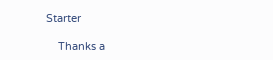Starter

    Thanks a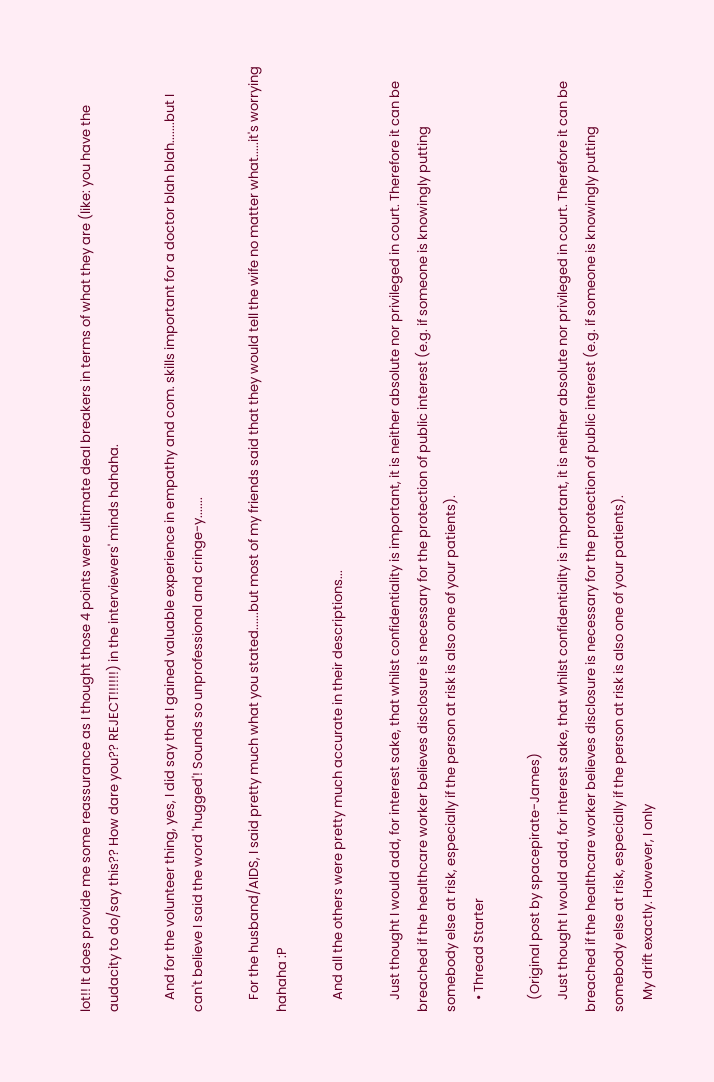lot!! It does provide me some reassurance as I thought those 4 points were ultimate deal breakers in terms of what they are (like: you have the audacity to do/say this?? How dare you?? REJECT!!!!!!) in the interviewers' minds hahaha.

    And for the volunteer thing, yes, I did say that I gained valuable experience in empathy and com. skills important for a doctor blah blah.......but I can't believe I said the word 'hugged'! Sounds so unprofessional and cringe-y.......

    For the husband/AIDS, I said pretty much what you stated......but most of my friends said that they would tell the wife no matter what.....it's worrying hahaha :P

    And all the others were pretty much accurate in their descriptions...

    Just thought I would add, for interest sake, that whilst confidentiality is important, it is neither absolute nor privileged in court. Therefore it can be breached if the healthcare worker believes disclosure is necessary for the protection of public interest (e.g. if someone is knowingly putting somebody else at risk, especially if the person at risk is also one of your patients).
    • Thread Starter

    (Original post by spacepirate-James)
    Just thought I would add, for interest sake, that whilst confidentiality is important, it is neither absolute nor privileged in court. Therefore it can be breached if the healthcare worker believes disclosure is necessary for the protection of public interest (e.g. if someone is knowingly putting somebody else at risk, especially if the person at risk is also one of your patients).
    My drift exactly. However, I only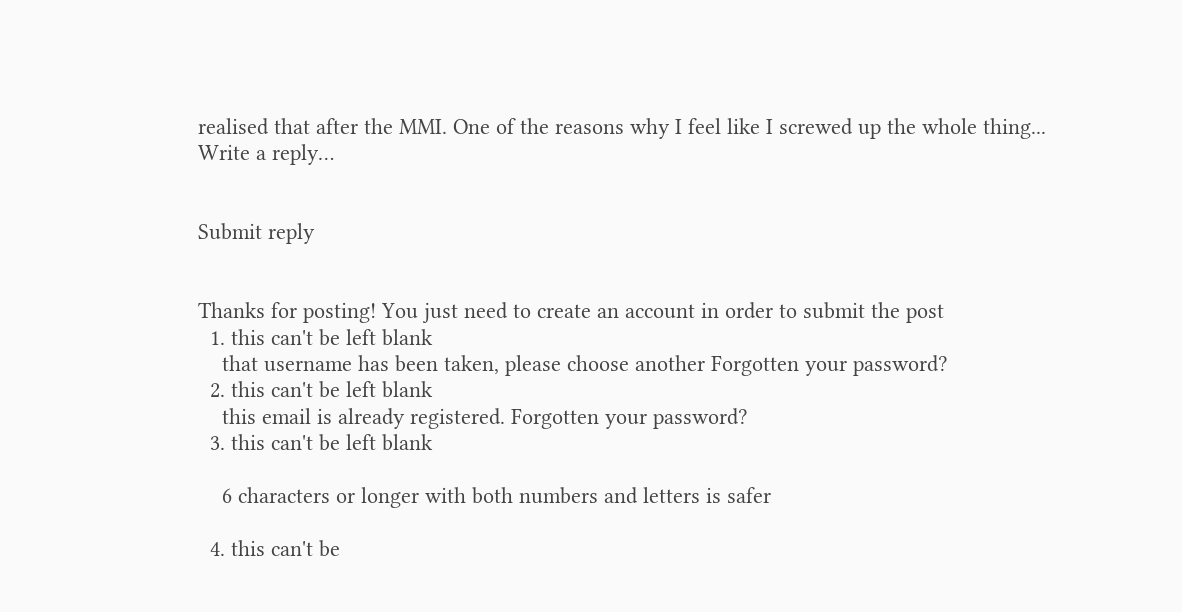realised that after the MMI. One of the reasons why I feel like I screwed up the whole thing...
Write a reply…


Submit reply


Thanks for posting! You just need to create an account in order to submit the post
  1. this can't be left blank
    that username has been taken, please choose another Forgotten your password?
  2. this can't be left blank
    this email is already registered. Forgotten your password?
  3. this can't be left blank

    6 characters or longer with both numbers and letters is safer

  4. this can't be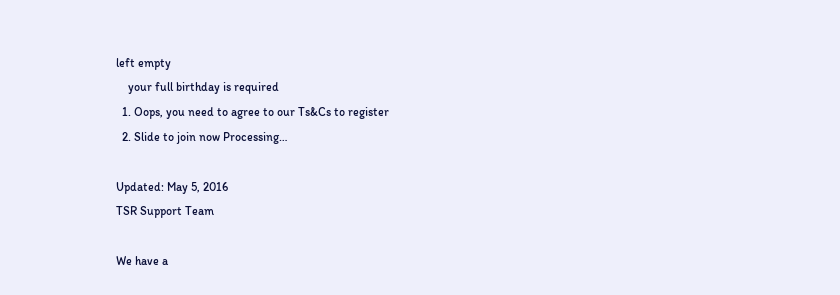left empty
    your full birthday is required
  1. Oops, you need to agree to our Ts&Cs to register
  2. Slide to join now Processing…

Updated: May 5, 2016
TSR Support Team

We have a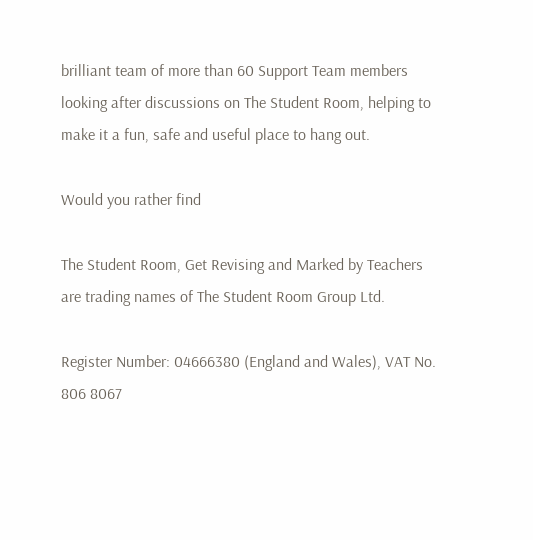brilliant team of more than 60 Support Team members looking after discussions on The Student Room, helping to make it a fun, safe and useful place to hang out.

Would you rather find

The Student Room, Get Revising and Marked by Teachers are trading names of The Student Room Group Ltd.

Register Number: 04666380 (England and Wales), VAT No. 806 8067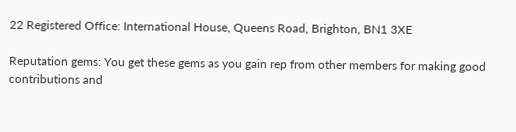22 Registered Office: International House, Queens Road, Brighton, BN1 3XE

Reputation gems: You get these gems as you gain rep from other members for making good contributions and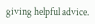giving helpful advice.